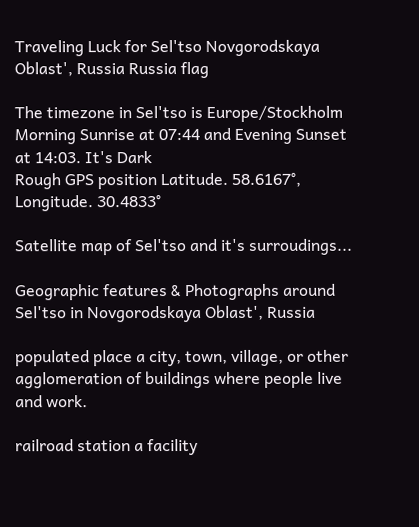Traveling Luck for Sel'tso Novgorodskaya Oblast', Russia Russia flag

The timezone in Sel'tso is Europe/Stockholm
Morning Sunrise at 07:44 and Evening Sunset at 14:03. It's Dark
Rough GPS position Latitude. 58.6167°, Longitude. 30.4833°

Satellite map of Sel'tso and it's surroudings...

Geographic features & Photographs around Sel'tso in Novgorodskaya Oblast', Russia

populated place a city, town, village, or other agglomeration of buildings where people live and work.

railroad station a facility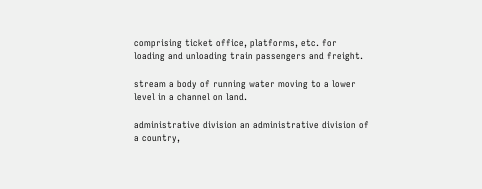comprising ticket office, platforms, etc. for loading and unloading train passengers and freight.

stream a body of running water moving to a lower level in a channel on land.

administrative division an administrative division of a country,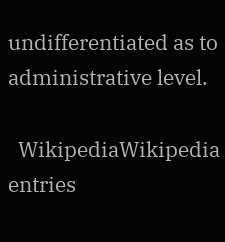undifferentiated as to administrative level.

  WikipediaWikipedia entries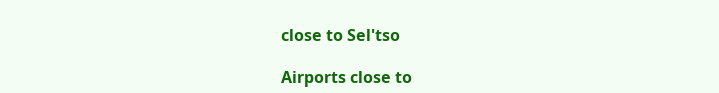close to Sel'tso

Airports close to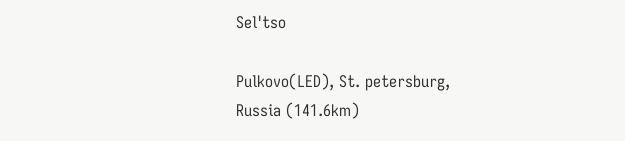Sel'tso

Pulkovo(LED), St. petersburg, Russia (141.6km)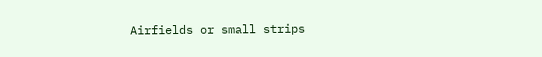Airfields or small strips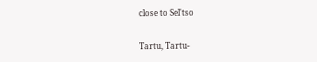close to Sel'tso

Tartu, Tartu-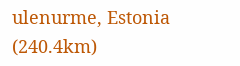ulenurme, Estonia (240.4km)